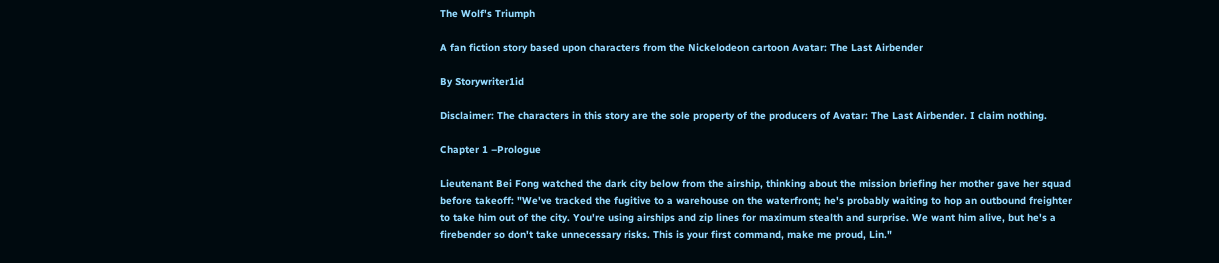The Wolf's Triumph

A fan fiction story based upon characters from the Nickelodeon cartoon Avatar: The Last Airbender

By Storywriter1id

Disclaimer: The characters in this story are the sole property of the producers of Avatar: The Last Airbender. I claim nothing.

Chapter 1 –Prologue

Lieutenant Bei Fong watched the dark city below from the airship, thinking about the mission briefing her mother gave her squad before takeoff: "We've tracked the fugitive to a warehouse on the waterfront; he's probably waiting to hop an outbound freighter to take him out of the city. You're using airships and zip lines for maximum stealth and surprise. We want him alive, but he's a firebender so don't take unnecessary risks. This is your first command, make me proud, Lin."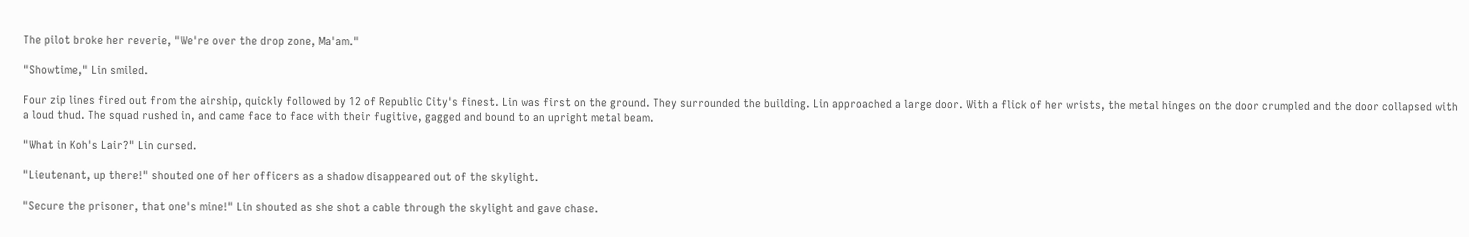The pilot broke her reverie, "We're over the drop zone, Ma'am."

"Showtime," Lin smiled.

Four zip lines fired out from the airship, quickly followed by 12 of Republic City's finest. Lin was first on the ground. They surrounded the building. Lin approached a large door. With a flick of her wrists, the metal hinges on the door crumpled and the door collapsed with a loud thud. The squad rushed in, and came face to face with their fugitive, gagged and bound to an upright metal beam.

"What in Koh's Lair?" Lin cursed.

"Lieutenant, up there!" shouted one of her officers as a shadow disappeared out of the skylight.

"Secure the prisoner, that one's mine!" Lin shouted as she shot a cable through the skylight and gave chase.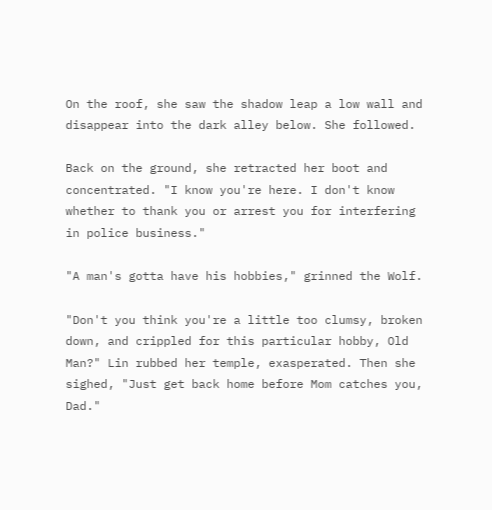On the roof, she saw the shadow leap a low wall and disappear into the dark alley below. She followed.

Back on the ground, she retracted her boot and concentrated. "I know you're here. I don't know whether to thank you or arrest you for interfering in police business."

"A man's gotta have his hobbies," grinned the Wolf.

"Don't you think you're a little too clumsy, broken down, and crippled for this particular hobby, Old Man?" Lin rubbed her temple, exasperated. Then she sighed, "Just get back home before Mom catches you, Dad."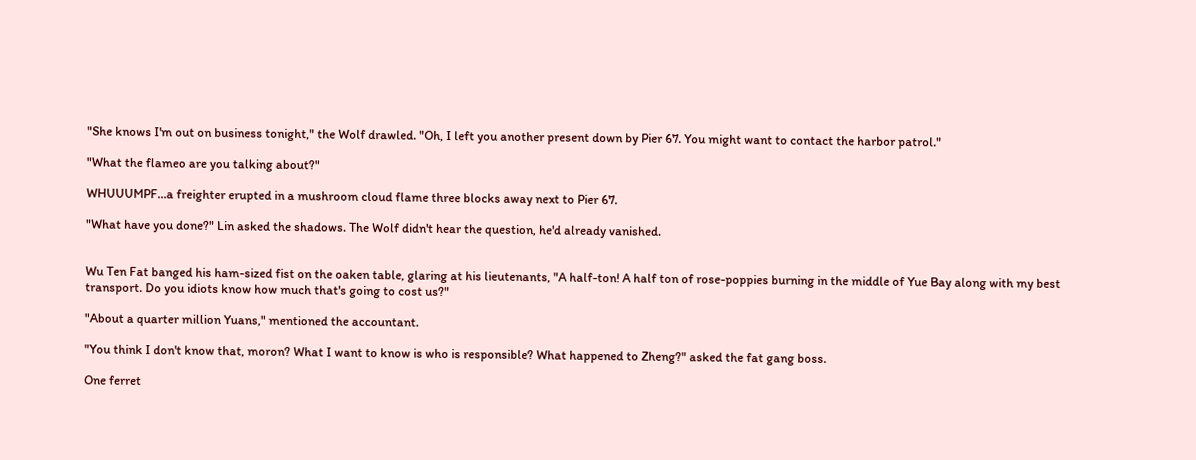"She knows I'm out on business tonight," the Wolf drawled. "Oh, I left you another present down by Pier 67. You might want to contact the harbor patrol."

"What the flameo are you talking about?"

WHUUUMPF…a freighter erupted in a mushroom cloud flame three blocks away next to Pier 67.

"What have you done?" Lin asked the shadows. The Wolf didn't hear the question, he'd already vanished.


Wu Ten Fat banged his ham-sized fist on the oaken table, glaring at his lieutenants, "A half-ton! A half ton of rose-poppies burning in the middle of Yue Bay along with my best transport. Do you idiots know how much that's going to cost us?"

"About a quarter million Yuans," mentioned the accountant.

"You think I don't know that, moron? What I want to know is who is responsible? What happened to Zheng?" asked the fat gang boss.

One ferret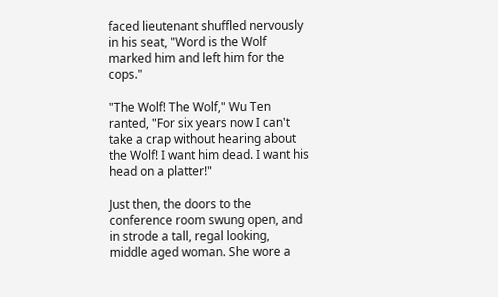faced lieutenant shuffled nervously in his seat, "Word is the Wolf marked him and left him for the cops."

"The Wolf! The Wolf," Wu Ten ranted, "For six years now I can't take a crap without hearing about the Wolf! I want him dead. I want his head on a platter!"

Just then, the doors to the conference room swung open, and in strode a tall, regal looking, middle aged woman. She wore a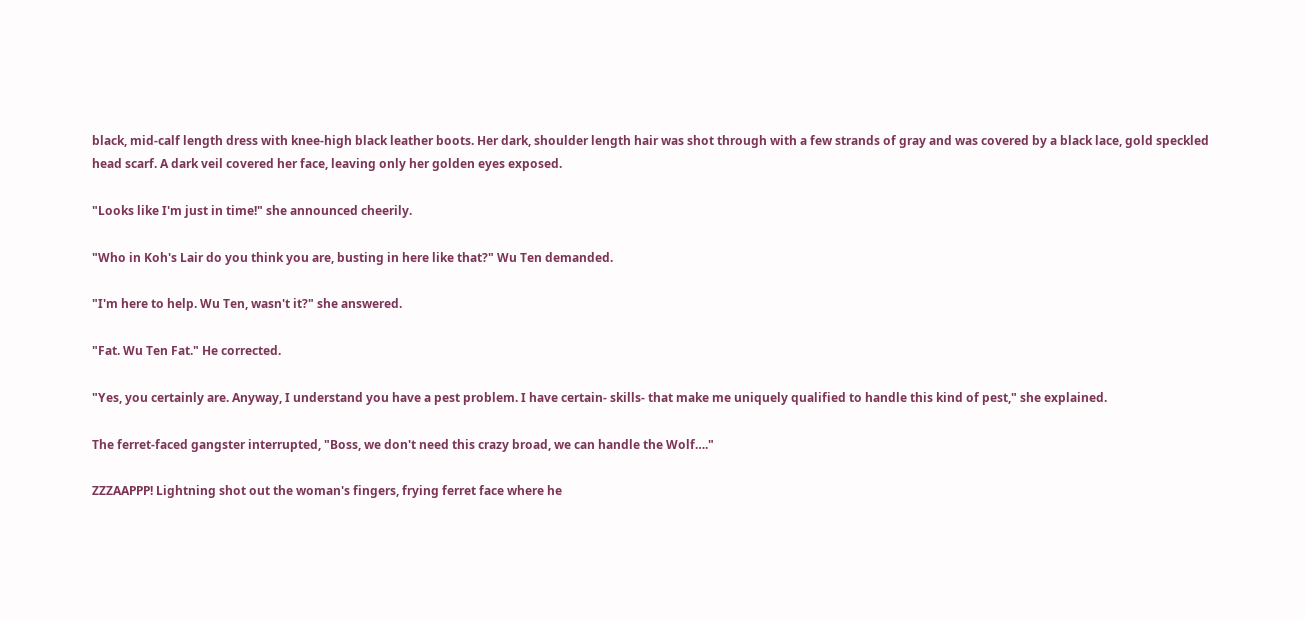black, mid-calf length dress with knee-high black leather boots. Her dark, shoulder length hair was shot through with a few strands of gray and was covered by a black lace, gold speckled head scarf. A dark veil covered her face, leaving only her golden eyes exposed.

"Looks like I'm just in time!" she announced cheerily.

"Who in Koh's Lair do you think you are, busting in here like that?" Wu Ten demanded.

"I'm here to help. Wu Ten, wasn't it?" she answered.

"Fat. Wu Ten Fat." He corrected.

"Yes, you certainly are. Anyway, I understand you have a pest problem. I have certain- skills- that make me uniquely qualified to handle this kind of pest," she explained.

The ferret-faced gangster interrupted, "Boss, we don't need this crazy broad, we can handle the Wolf…."

ZZZAAPPP! Lightning shot out the woman's fingers, frying ferret face where he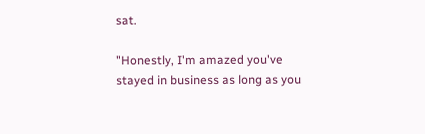sat.

"Honestly, I'm amazed you've stayed in business as long as you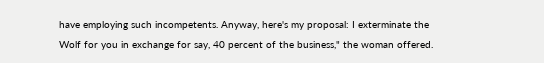have employing such incompetents. Anyway, here's my proposal: I exterminate the Wolf for you in exchange for say, 40 percent of the business," the woman offered.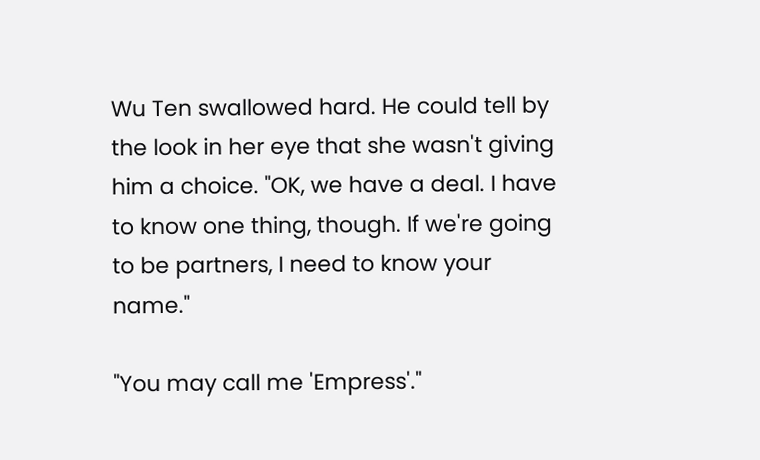Wu Ten swallowed hard. He could tell by the look in her eye that she wasn't giving him a choice. "OK, we have a deal. I have to know one thing, though. If we're going to be partners, I need to know your name."

"You may call me 'Empress'."